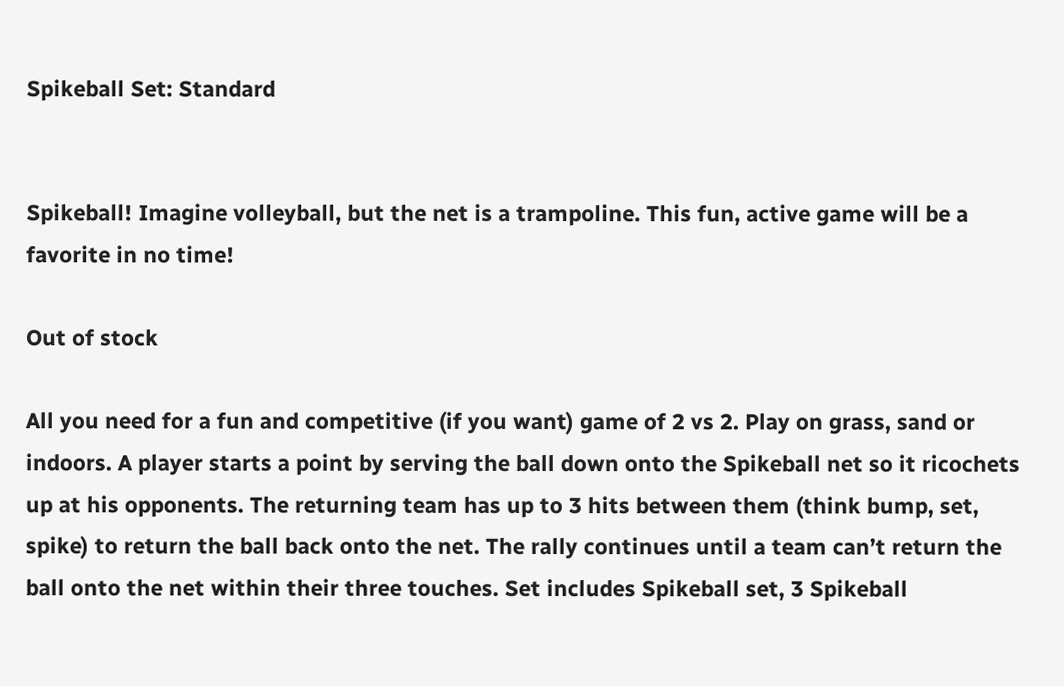Spikeball Set: Standard


Spikeball! Imagine volleyball, but the net is a trampoline. This fun, active game will be a favorite in no time!

Out of stock

All you need for a fun and competitive (if you want) game of 2 vs 2. Play on grass, sand or indoors. A player starts a point by serving the ball down onto the Spikeball net so it ricochets up at his opponents. The returning team has up to 3 hits between them (think bump, set, spike) to return the ball back onto the net. The rally continues until a team can’t return the ball onto the net within their three touches. Set includes Spikeball set, 3 Spikeball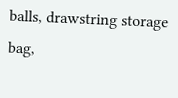balls, drawstring storage bag,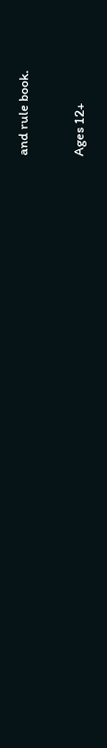and rule book.

Ages 12+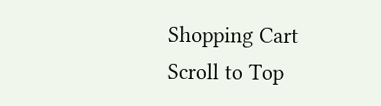Shopping Cart
Scroll to Top